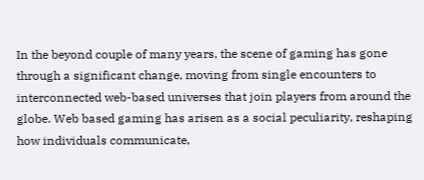In the beyond couple of many years, the scene of gaming has gone through a significant change, moving from single encounters to interconnected web-based universes that join players from around the globe. Web based gaming has arisen as a social peculiarity, reshaping how individuals communicate,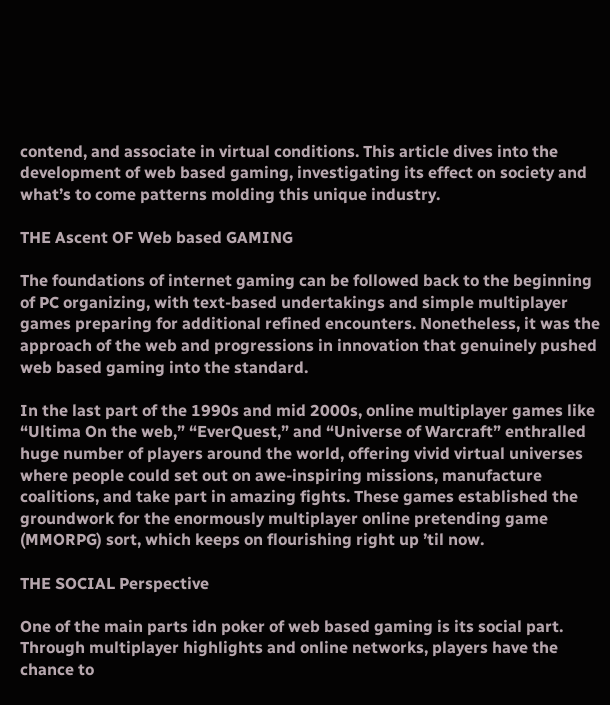contend, and associate in virtual conditions. This article dives into the development of web based gaming, investigating its effect on society and what’s to come patterns molding this unique industry.

THE Ascent OF Web based GAMING

The foundations of internet gaming can be followed back to the beginning of PC organizing, with text-based undertakings and simple multiplayer games preparing for additional refined encounters. Nonetheless, it was the approach of the web and progressions in innovation that genuinely pushed web based gaming into the standard.

In the last part of the 1990s and mid 2000s, online multiplayer games like “Ultima On the web,” “EverQuest,” and “Universe of Warcraft” enthralled huge number of players around the world, offering vivid virtual universes where people could set out on awe-inspiring missions, manufacture coalitions, and take part in amazing fights. These games established the groundwork for the enormously multiplayer online pretending game (MMORPG) sort, which keeps on flourishing right up ’til now.

THE SOCIAL Perspective

One of the main parts idn poker of web based gaming is its social part. Through multiplayer highlights and online networks, players have the chance to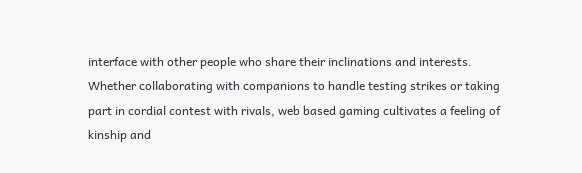interface with other people who share their inclinations and interests. Whether collaborating with companions to handle testing strikes or taking part in cordial contest with rivals, web based gaming cultivates a feeling of kinship and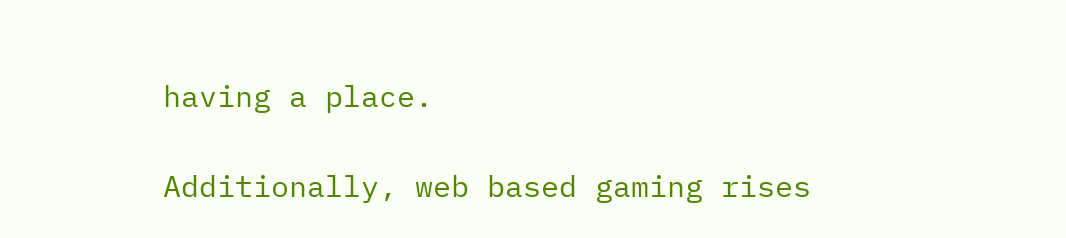having a place.

Additionally, web based gaming rises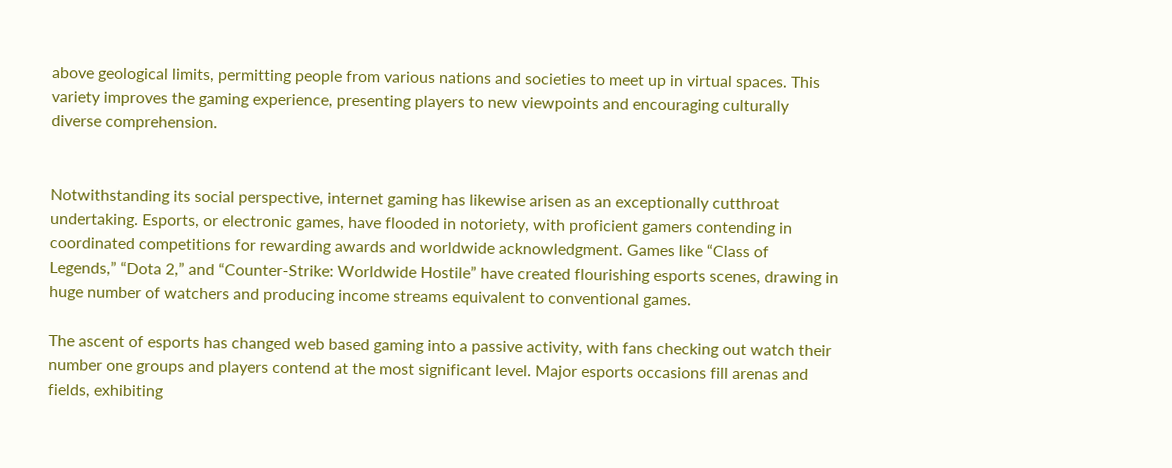above geological limits, permitting people from various nations and societies to meet up in virtual spaces. This variety improves the gaming experience, presenting players to new viewpoints and encouraging culturally diverse comprehension.


Notwithstanding its social perspective, internet gaming has likewise arisen as an exceptionally cutthroat undertaking. Esports, or electronic games, have flooded in notoriety, with proficient gamers contending in coordinated competitions for rewarding awards and worldwide acknowledgment. Games like “Class of Legends,” “Dota 2,” and “Counter-Strike: Worldwide Hostile” have created flourishing esports scenes, drawing in huge number of watchers and producing income streams equivalent to conventional games.

The ascent of esports has changed web based gaming into a passive activity, with fans checking out watch their number one groups and players contend at the most significant level. Major esports occasions fill arenas and fields, exhibiting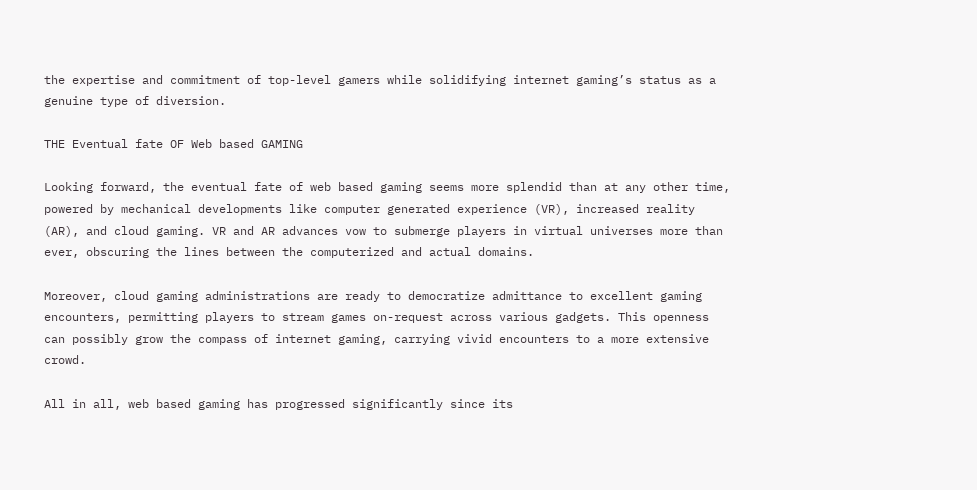the expertise and commitment of top-level gamers while solidifying internet gaming’s status as a genuine type of diversion.

THE Eventual fate OF Web based GAMING

Looking forward, the eventual fate of web based gaming seems more splendid than at any other time, powered by mechanical developments like computer generated experience (VR), increased reality (AR), and cloud gaming. VR and AR advances vow to submerge players in virtual universes more than ever, obscuring the lines between the computerized and actual domains.

Moreover, cloud gaming administrations are ready to democratize admittance to excellent gaming encounters, permitting players to stream games on-request across various gadgets. This openness can possibly grow the compass of internet gaming, carrying vivid encounters to a more extensive crowd.

All in all, web based gaming has progressed significantly since its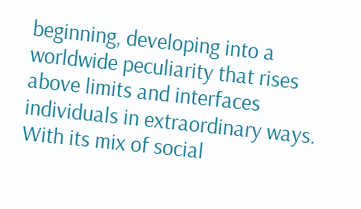beginning, developing into a worldwide peculiarity that rises above limits and interfaces individuals in extraordinary ways. With its mix of social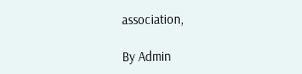association,

By Admin